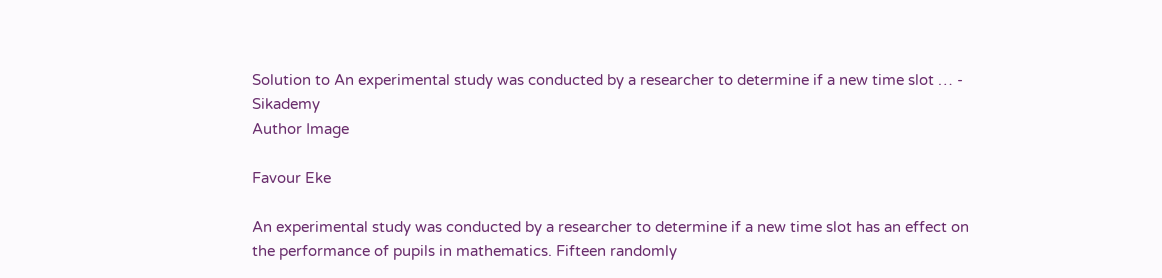Solution to An experimental study was conducted by a researcher to determine if a new time slot … - Sikademy
Author Image

Favour Eke

An experimental study was conducted by a researcher to determine if a new time slot has an effect on the performance of pupils in mathematics. Fifteen randomly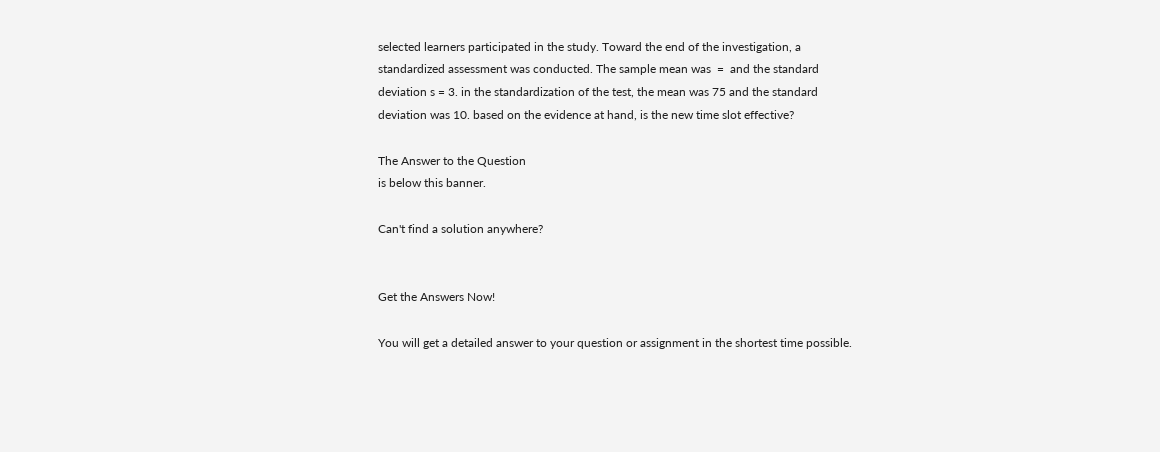selected learners participated in the study. Toward the end of the investigation, a standardized assessment was conducted. The sample mean was  =  and the standard deviation s = 3. in the standardization of the test, the mean was 75 and the standard deviation was 10. based on the evidence at hand, is the new time slot effective?

The Answer to the Question
is below this banner.

Can't find a solution anywhere?


Get the Answers Now!

You will get a detailed answer to your question or assignment in the shortest time possible.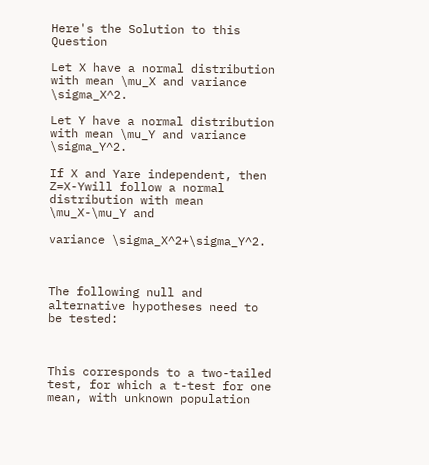Here's the Solution to this Question

Let X have a normal distribution with mean \mu_X and variance \sigma_X^2.

Let Y have a normal distribution with mean \mu_Y and variance \sigma_Y^2.

If X and Yare independent, then Z=X-Ywill follow a normal distribution with mean \mu_X-\mu_Y and

variance \sigma_X^2+\sigma_Y^2.



The following null and alternative hypotheses need to be tested:



This corresponds to a two-tailed test, for which a t-test for one mean, with unknown population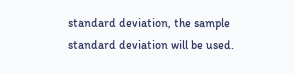standard deviation, the sample standard deviation will be used.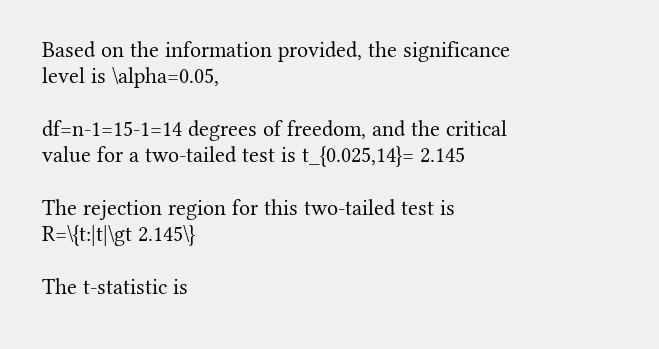Based on the information provided, the significance level is \alpha=0.05,

df=n-1=15-1=14 degrees of freedom, and the critical value for a two-tailed test is t_{0.025,14}= 2.145

The rejection region for this two-tailed test is R=\{t:|t|\gt 2.145\}

The t-statistic is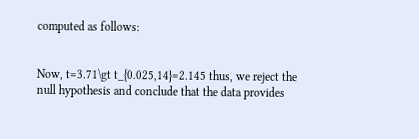computed as follows:


Now, t=3.71\gt t_{0.025,14}=2.145 thus, we reject the null hypothesis and conclude that the data provides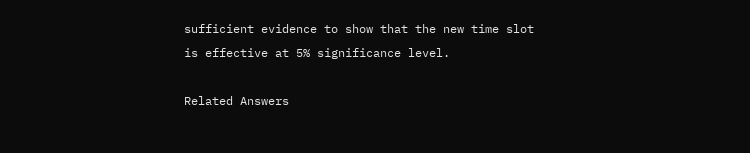sufficient evidence to show that the new time slot is effective at 5% significance level.

Related Answers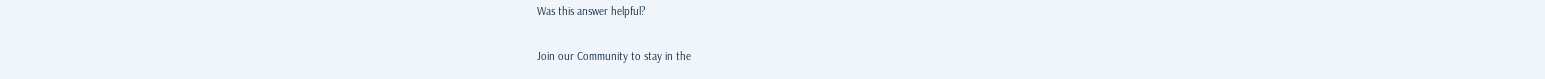Was this answer helpful?

Join our Community to stay in the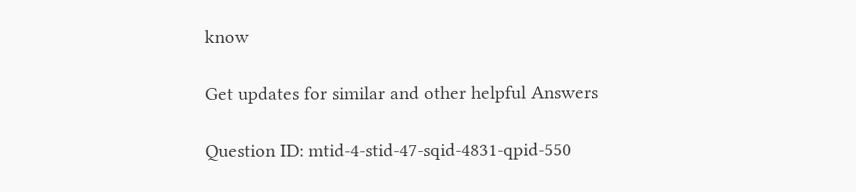know

Get updates for similar and other helpful Answers

Question ID: mtid-4-stid-47-sqid-4831-qpid-550